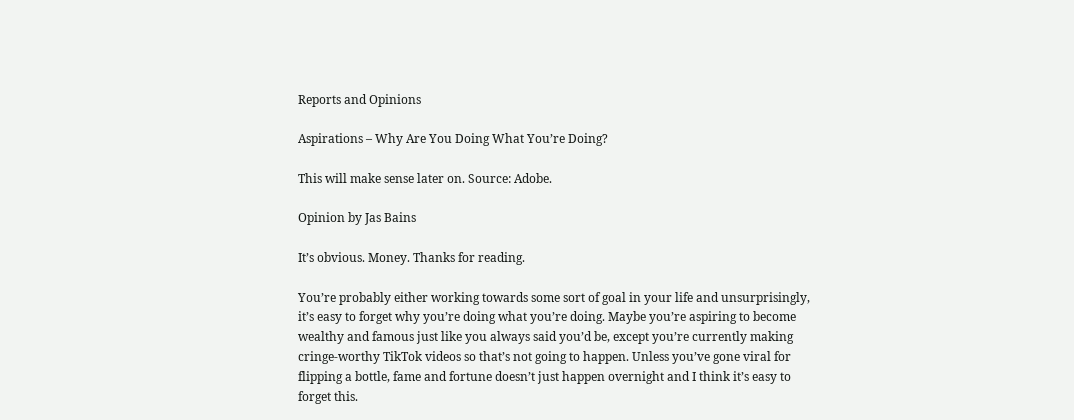Reports and Opinions

Aspirations – Why Are You Doing What You’re Doing?

This will make sense later on. Source: Adobe.

Opinion by Jas Bains

It’s obvious. Money. Thanks for reading.

You’re probably either working towards some sort of goal in your life and unsurprisingly, it’s easy to forget why you’re doing what you’re doing. Maybe you’re aspiring to become wealthy and famous just like you always said you’d be, except you’re currently making cringe-worthy TikTok videos so that’s not going to happen. Unless you’ve gone viral for flipping a bottle, fame and fortune doesn’t just happen overnight and I think it’s easy to forget this.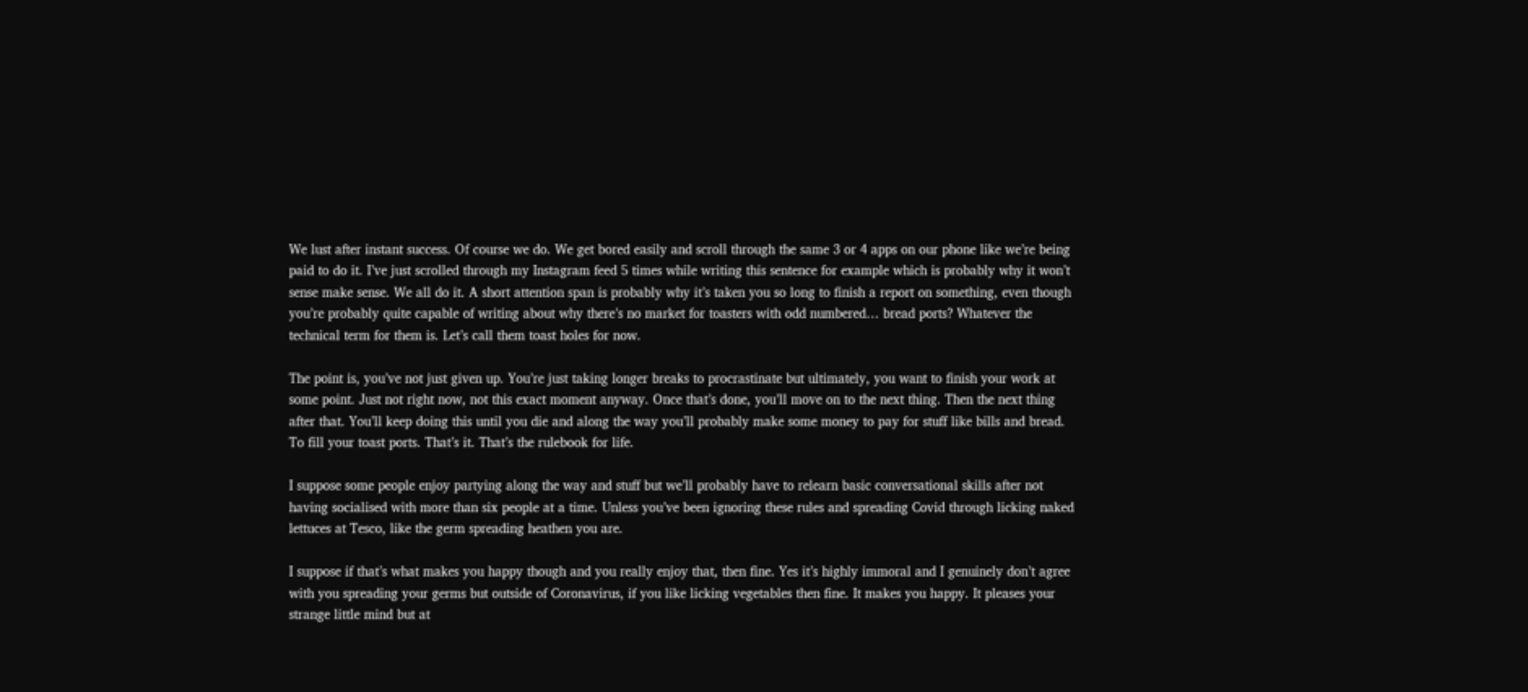We lust after instant success. Of course we do. We get bored easily and scroll through the same 3 or 4 apps on our phone like we’re being paid to do it. I’ve just scrolled through my Instagram feed 5 times while writing this sentence for example which is probably why it won’t sense make sense. We all do it. A short attention span is probably why it’s taken you so long to finish a report on something, even though you’re probably quite capable of writing about why there’s no market for toasters with odd numbered… bread ports? Whatever the technical term for them is. Let’s call them toast holes for now.

The point is, you’ve not just given up. You’re just taking longer breaks to procrastinate but ultimately, you want to finish your work at some point. Just not right now, not this exact moment anyway. Once that’s done, you’ll move on to the next thing. Then the next thing after that. You’ll keep doing this until you die and along the way you’ll probably make some money to pay for stuff like bills and bread. To fill your toast ports. That’s it. That’s the rulebook for life.

I suppose some people enjoy partying along the way and stuff but we’ll probably have to relearn basic conversational skills after not having socialised with more than six people at a time. Unless you’ve been ignoring these rules and spreading Covid through licking naked lettuces at Tesco, like the germ spreading heathen you are.

I suppose if that’s what makes you happy though and you really enjoy that, then fine. Yes it’s highly immoral and I genuinely don’t agree with you spreading your germs but outside of Coronavirus, if you like licking vegetables then fine. It makes you happy. It pleases your strange little mind but at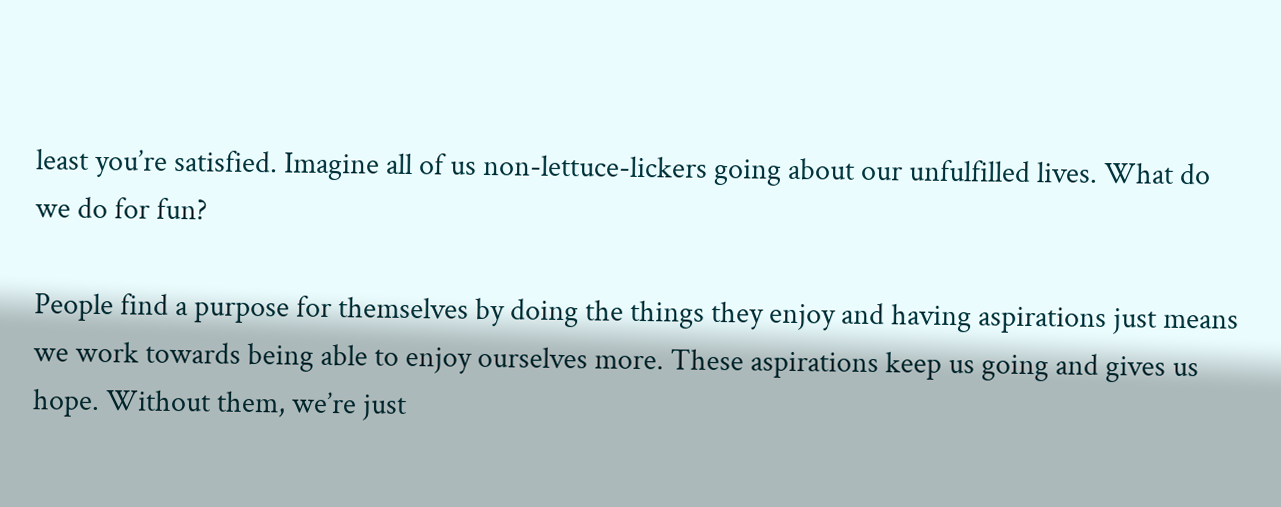least you’re satisfied. Imagine all of us non-lettuce-lickers going about our unfulfilled lives. What do we do for fun?

People find a purpose for themselves by doing the things they enjoy and having aspirations just means we work towards being able to enjoy ourselves more. These aspirations keep us going and gives us hope. Without them, we’re just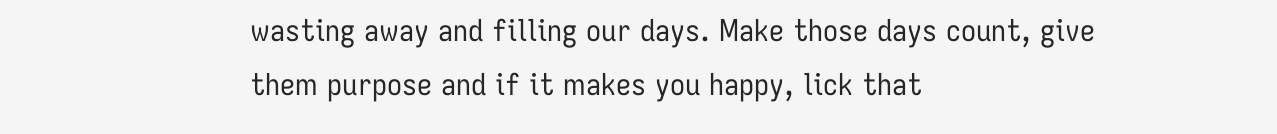wasting away and filling our days. Make those days count, give them purpose and if it makes you happy, lick that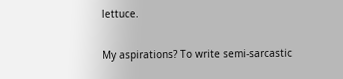lettuce.

My aspirations? To write semi-sarcastic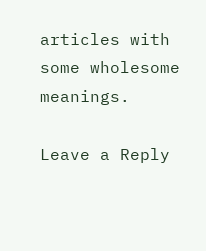articles with some wholesome meanings.

Leave a Reply